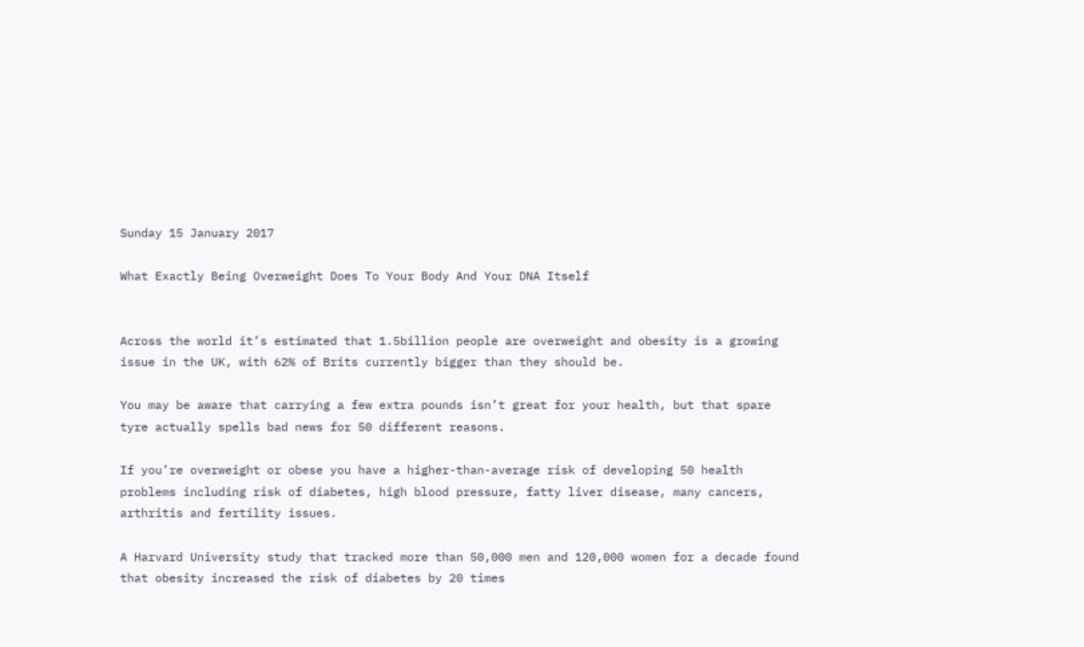Sunday 15 January 2017

What Exactly Being Overweight Does To Your Body And Your DNA Itself


Across the world it’s estimated that 1.5billion people are overweight and obesity is a growing issue in the UK, with 62% of Brits currently bigger than they should be.

You may be aware that carrying a few extra pounds isn’t great for your health, but that spare tyre actually spells bad news for 50 different reasons.

If you’re overweight or obese you have a higher-than-average risk of developing 50 health problems including risk of diabetes, high blood pressure, fatty liver disease, many cancers, arthritis and fertility issues.

A Harvard University study that tracked more than 50,000 men and 120,000 women for a decade found that obesity increased the risk of diabetes by 20 times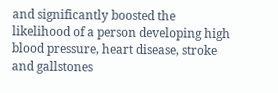and significantly boosted the likelihood of a person developing high blood pressure, heart disease, stroke and gallstones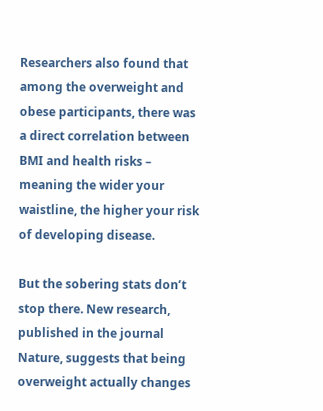Researchers also found that among the overweight and obese participants, there was a direct correlation between BMI and health risks – meaning the wider your waistline, the higher your risk of developing disease.

But the sobering stats don’t stop there. New research, published in the journal Nature, suggests that being overweight actually changes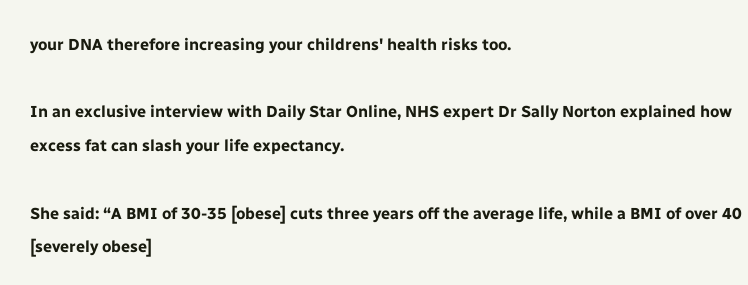your DNA therefore increasing your childrens' health risks too.

In an exclusive interview with Daily Star Online, NHS expert Dr Sally Norton explained how excess fat can slash your life expectancy.

She said: “A BMI of 30-35 [obese] cuts three years off the average life, while a BMI of over 40 [severely obese]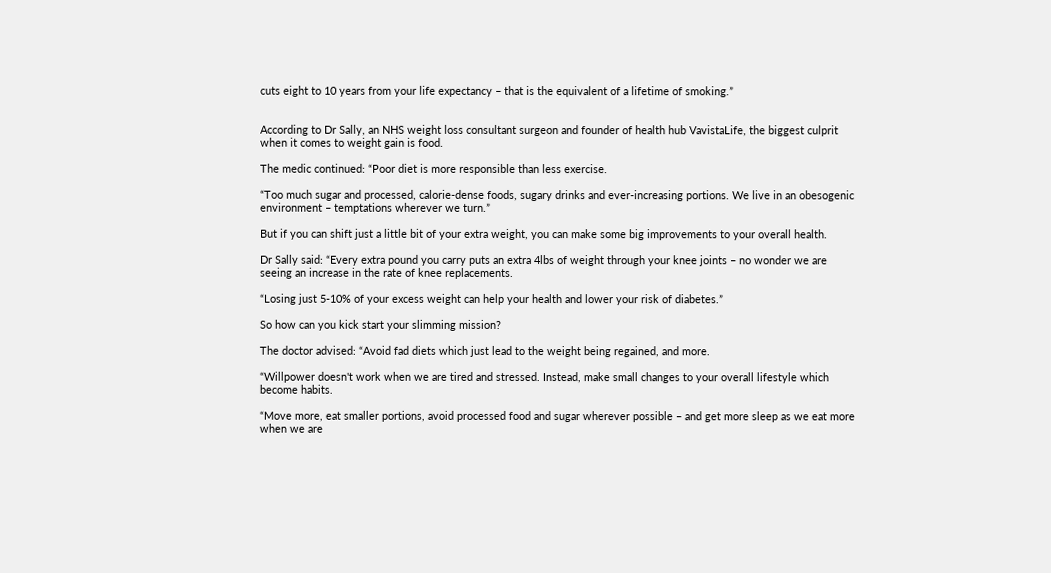cuts eight to 10 years from your life expectancy – that is the equivalent of a lifetime of smoking.”


According to Dr Sally, an NHS weight loss consultant surgeon and founder of health hub VavistaLife, the biggest culprit when it comes to weight gain is food.

The medic continued: “Poor diet is more responsible than less exercise.

“Too much sugar and processed, calorie-dense foods, sugary drinks and ever-increasing portions. We live in an obesogenic environment – temptations wherever we turn.”

But if you can shift just a little bit of your extra weight, you can make some big improvements to your overall health.

Dr Sally said: “Every extra pound you carry puts an extra 4lbs of weight through your knee joints – no wonder we are seeing an increase in the rate of knee replacements.

“Losing just 5-10% of your excess weight can help your health and lower your risk of diabetes.”

So how can you kick start your slimming mission?

The doctor advised: “Avoid fad diets which just lead to the weight being regained, and more.

“Willpower doesn't work when we are tired and stressed. Instead, make small changes to your overall lifestyle which become habits.

“Move more, eat smaller portions, avoid processed food and sugar wherever possible – and get more sleep as we eat more when we are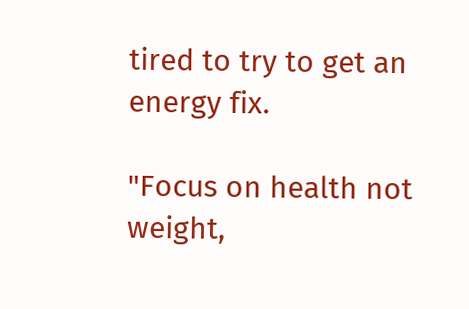tired to try to get an energy fix.

"Focus on health not weight,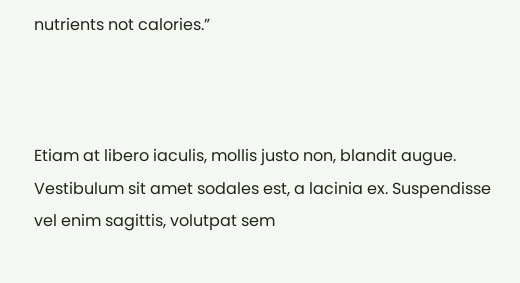nutrients not calories.”



Etiam at libero iaculis, mollis justo non, blandit augue. Vestibulum sit amet sodales est, a lacinia ex. Suspendisse vel enim sagittis, volutpat sem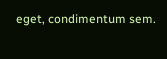eget, condimentum sem.